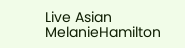Live Asian MelanieHamilton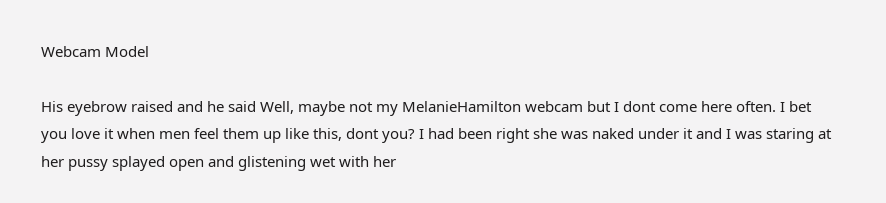Webcam Model

His eyebrow raised and he said Well, maybe not my MelanieHamilton webcam but I dont come here often. I bet you love it when men feel them up like this, dont you? I had been right she was naked under it and I was staring at her pussy splayed open and glistening wet with her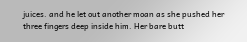juices. and he let out another moan as she pushed her three fingers deep inside him. Her bare butt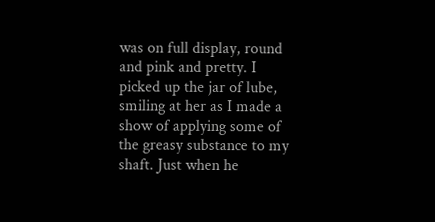was on full display, round and pink and pretty. I picked up the jar of lube, smiling at her as I made a show of applying some of the greasy substance to my shaft. Just when he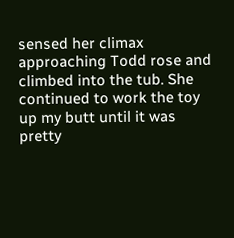sensed her climax approaching Todd rose and climbed into the tub. She continued to work the toy up my butt until it was pretty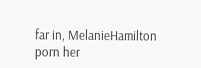far in, MelanieHamilton porn her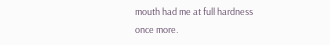mouth had me at full hardness once more.